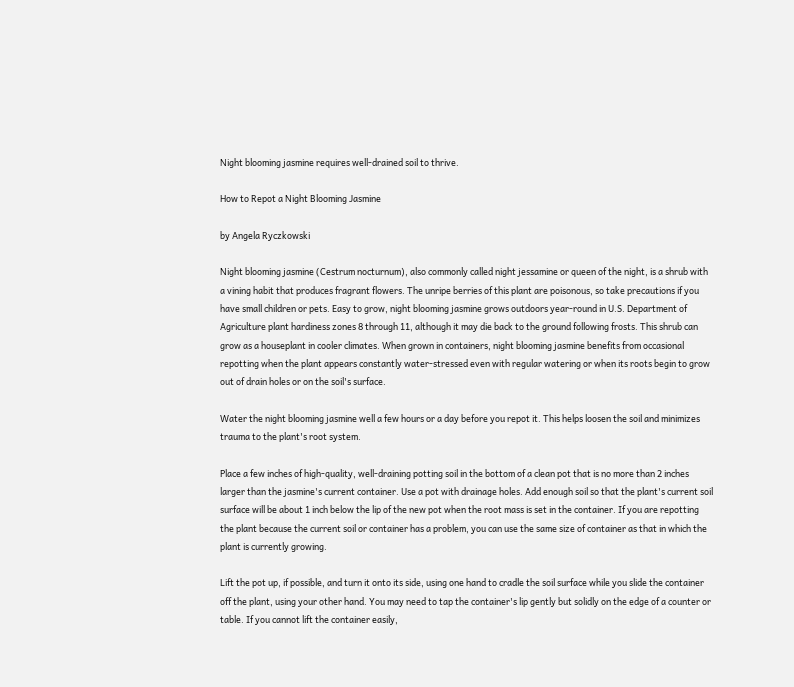Night blooming jasmine requires well-drained soil to thrive.

How to Repot a Night Blooming Jasmine

by Angela Ryczkowski

Night blooming jasmine (Cestrum nocturnum), also commonly called night jessamine or queen of the night, is a shrub with a vining habit that produces fragrant flowers. The unripe berries of this plant are poisonous, so take precautions if you have small children or pets. Easy to grow, night blooming jasmine grows outdoors year-round in U.S. Department of Agriculture plant hardiness zones 8 through 11, although it may die back to the ground following frosts. This shrub can grow as a houseplant in cooler climates. When grown in containers, night blooming jasmine benefits from occasional repotting when the plant appears constantly water-stressed even with regular watering or when its roots begin to grow out of drain holes or on the soil's surface.

Water the night blooming jasmine well a few hours or a day before you repot it. This helps loosen the soil and minimizes trauma to the plant's root system.

Place a few inches of high-quality, well-draining potting soil in the bottom of a clean pot that is no more than 2 inches larger than the jasmine's current container. Use a pot with drainage holes. Add enough soil so that the plant's current soil surface will be about 1 inch below the lip of the new pot when the root mass is set in the container. If you are repotting the plant because the current soil or container has a problem, you can use the same size of container as that in which the plant is currently growing.

Lift the pot up, if possible, and turn it onto its side, using one hand to cradle the soil surface while you slide the container off the plant, using your other hand. You may need to tap the container's lip gently but solidly on the edge of a counter or table. If you cannot lift the container easily,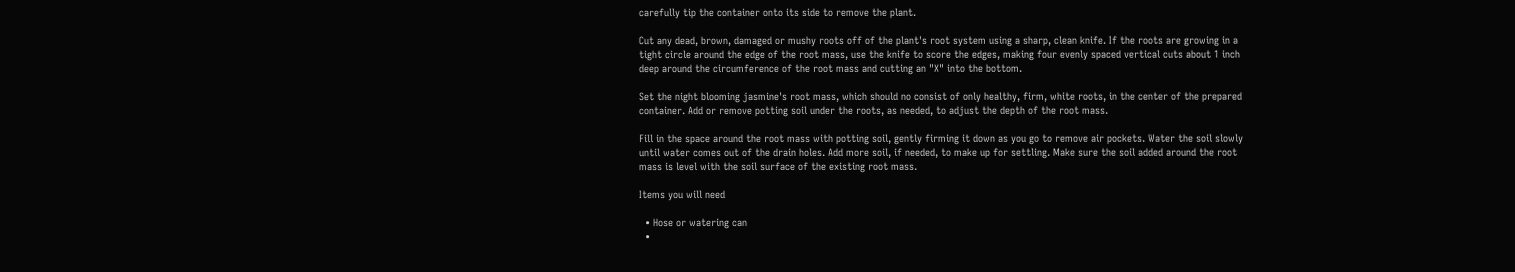carefully tip the container onto its side to remove the plant.

Cut any dead, brown, damaged or mushy roots off of the plant's root system using a sharp, clean knife. If the roots are growing in a tight circle around the edge of the root mass, use the knife to score the edges, making four evenly spaced vertical cuts about 1 inch deep around the circumference of the root mass and cutting an "X" into the bottom.

Set the night blooming jasmine's root mass, which should no consist of only healthy, firm, white roots, in the center of the prepared container. Add or remove potting soil under the roots, as needed, to adjust the depth of the root mass.

Fill in the space around the root mass with potting soil, gently firming it down as you go to remove air pockets. Water the soil slowly until water comes out of the drain holes. Add more soil, if needed, to make up for settling. Make sure the soil added around the root mass is level with the soil surface of the existing root mass.

Items you will need

  • Hose or watering can
  •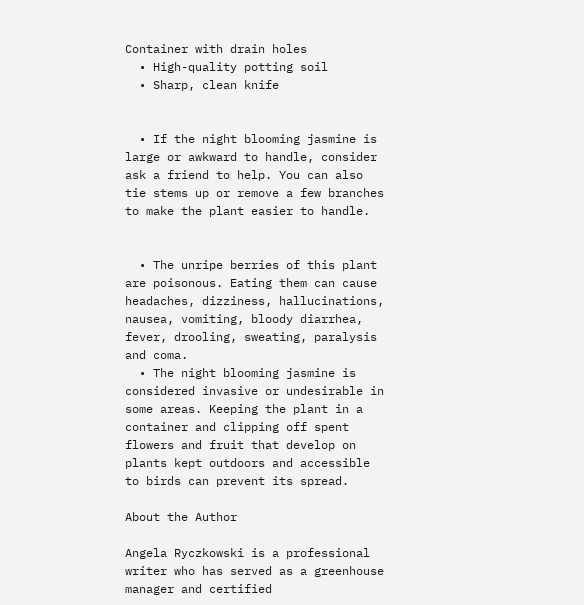Container with drain holes
  • High-quality potting soil
  • Sharp, clean knife


  • If the night blooming jasmine is large or awkward to handle, consider ask a friend to help. You can also tie stems up or remove a few branches to make the plant easier to handle.


  • The unripe berries of this plant are poisonous. Eating them can cause headaches, dizziness, hallucinations, nausea, vomiting, bloody diarrhea, fever, drooling, sweating, paralysis and coma.
  • The night blooming jasmine is considered invasive or undesirable in some areas. Keeping the plant in a container and clipping off spent flowers and fruit that develop on plants kept outdoors and accessible to birds can prevent its spread.

About the Author

Angela Ryczkowski is a professional writer who has served as a greenhouse manager and certified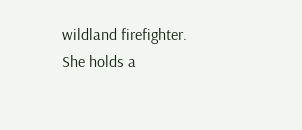wildland firefighter. She holds a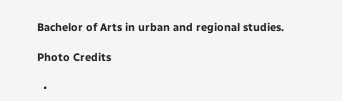Bachelor of Arts in urban and regional studies.

Photo Credits

  •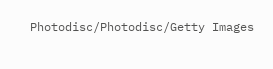Photodisc/Photodisc/Getty Images